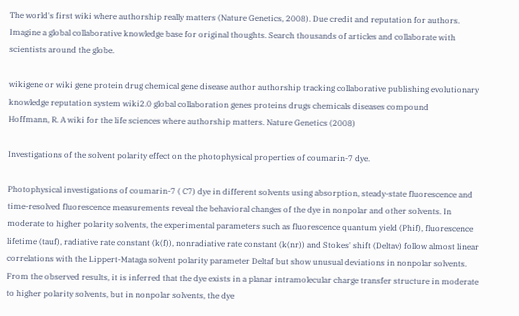The world's first wiki where authorship really matters (Nature Genetics, 2008). Due credit and reputation for authors. Imagine a global collaborative knowledge base for original thoughts. Search thousands of articles and collaborate with scientists around the globe.

wikigene or wiki gene protein drug chemical gene disease author authorship tracking collaborative publishing evolutionary knowledge reputation system wiki2.0 global collaboration genes proteins drugs chemicals diseases compound
Hoffmann, R. A wiki for the life sciences where authorship matters. Nature Genetics (2008)

Investigations of the solvent polarity effect on the photophysical properties of coumarin-7 dye.

Photophysical investigations of coumarin-7 ( C7) dye in different solvents using absorption, steady-state fluorescence and time-resolved fluorescence measurements reveal the behavioral changes of the dye in nonpolar and other solvents. In moderate to higher polarity solvents, the experimental parameters such as fluorescence quantum yield (Phif), fluorescence lifetime (tauf), radiative rate constant (k(f)), nonradiative rate constant (k(nr)) and Stokes' shift (Deltav) follow almost linear correlations with the Lippert-Mataga solvent polarity parameter Deltaf but show unusual deviations in nonpolar solvents. From the observed results, it is inferred that the dye exists in a planar intramolecular charge transfer structure in moderate to higher polarity solvents, but in nonpolar solvents, the dye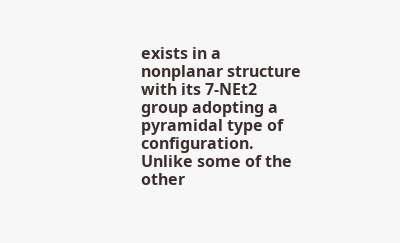exists in a nonplanar structure with its 7-NEt2 group adopting a pyramidal type of configuration. Unlike some of the other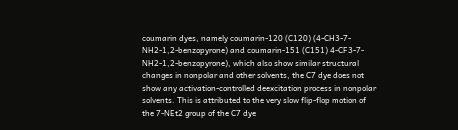coumarin dyes, namely coumarin-120 (C120) (4-CH3-7-NH2-1,2-benzopyrone) and coumarin-151 (C151) 4-CF3-7-NH2-1,2-benzopyrone), which also show similar structural changes in nonpolar and other solvents, the C7 dye does not show any activation-controlled deexcitation process in nonpolar solvents. This is attributed to the very slow flip-flop motion of the 7-NEt2 group of the C7 dye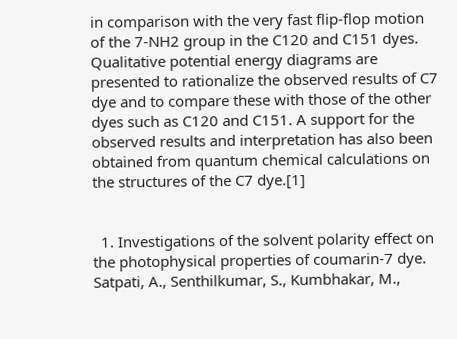in comparison with the very fast flip-flop motion of the 7-NH2 group in the C120 and C151 dyes. Qualitative potential energy diagrams are presented to rationalize the observed results of C7 dye and to compare these with those of the other dyes such as C120 and C151. A support for the observed results and interpretation has also been obtained from quantum chemical calculations on the structures of the C7 dye.[1]


  1. Investigations of the solvent polarity effect on the photophysical properties of coumarin-7 dye. Satpati, A., Senthilkumar, S., Kumbhakar, M.,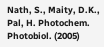Nath, S., Maity, D.K., Pal, H. Photochem. Photobiol. (2005)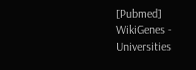[Pubmed]
WikiGenes - Universities